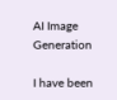AI Image Generation

I have been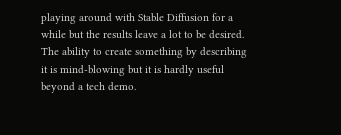playing around with Stable Diffusion for a while but the results leave a lot to be desired. The ability to create something by describing it is mind-blowing but it is hardly useful beyond a tech demo.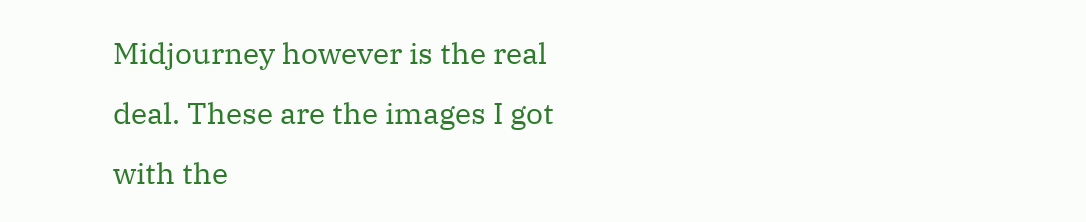Midjourney however is the real deal. These are the images I got with the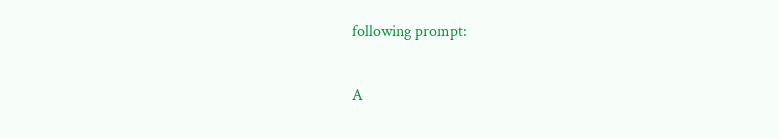following prompt:

A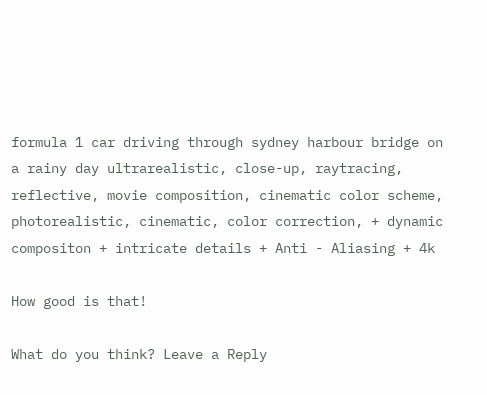formula 1 car driving through sydney harbour bridge on a rainy day ultrarealistic, close-up, raytracing, reflective, movie composition, cinematic color scheme, photorealistic, cinematic, color correction, + dynamic compositon + intricate details + Anti - Aliasing + 4k

How good is that!

What do you think? Leave a Reply